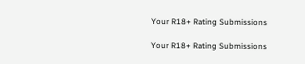Your R18+ Rating Submissions

Your R18+ Rating Submissions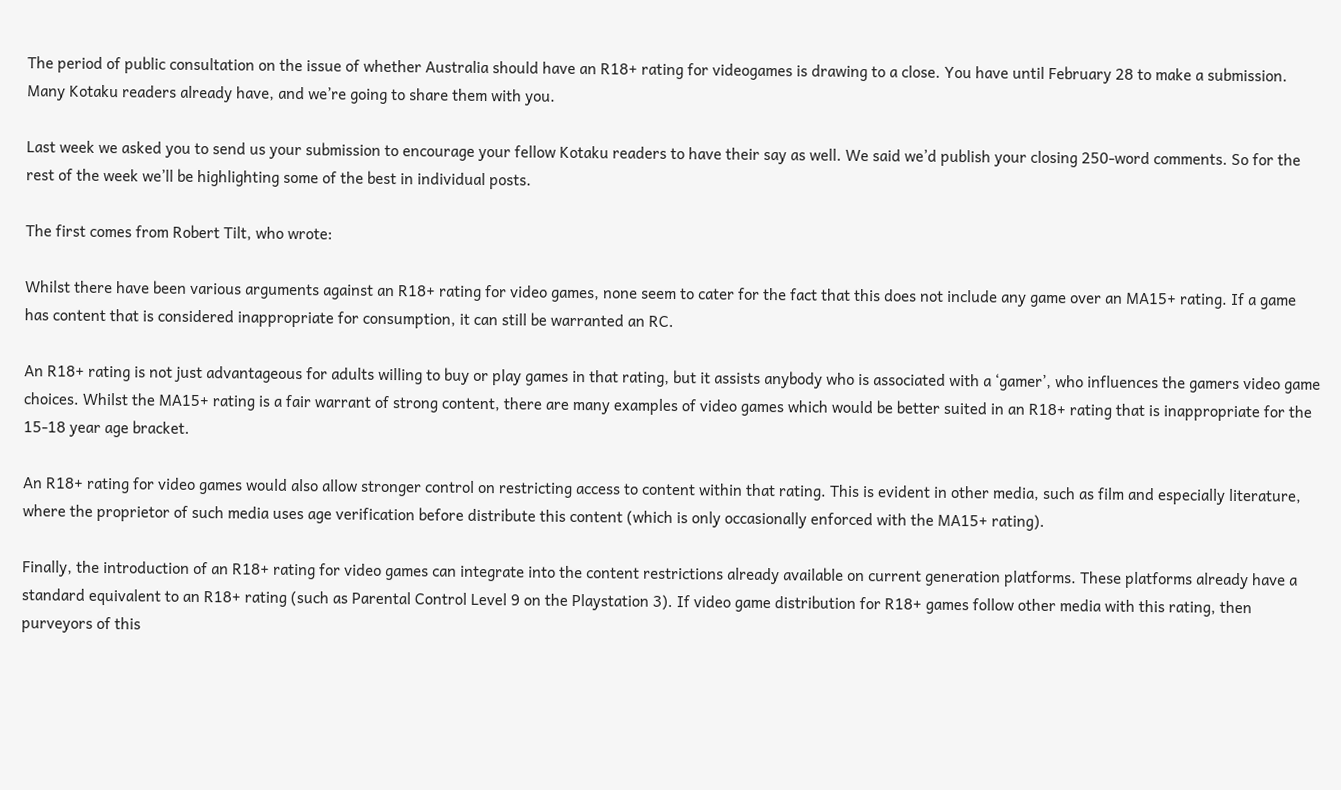The period of public consultation on the issue of whether Australia should have an R18+ rating for videogames is drawing to a close. You have until February 28 to make a submission. Many Kotaku readers already have, and we’re going to share them with you.

Last week we asked you to send us your submission to encourage your fellow Kotaku readers to have their say as well. We said we’d publish your closing 250-word comments. So for the rest of the week we’ll be highlighting some of the best in individual posts.

The first comes from Robert Tilt, who wrote:

Whilst there have been various arguments against an R18+ rating for video games, none seem to cater for the fact that this does not include any game over an MA15+ rating. If a game has content that is considered inappropriate for consumption, it can still be warranted an RC.

An R18+ rating is not just advantageous for adults willing to buy or play games in that rating, but it assists anybody who is associated with a ‘gamer’, who influences the gamers video game choices. Whilst the MA15+ rating is a fair warrant of strong content, there are many examples of video games which would be better suited in an R18+ rating that is inappropriate for the 15-18 year age bracket.

An R18+ rating for video games would also allow stronger control on restricting access to content within that rating. This is evident in other media, such as film and especially literature, where the proprietor of such media uses age verification before distribute this content (which is only occasionally enforced with the MA15+ rating).

Finally, the introduction of an R18+ rating for video games can integrate into the content restrictions already available on current generation platforms. These platforms already have a standard equivalent to an R18+ rating (such as Parental Control Level 9 on the Playstation 3). If video game distribution for R18+ games follow other media with this rating, then purveyors of this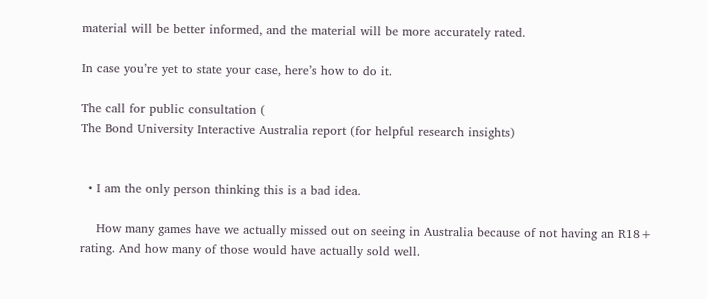material will be better informed, and the material will be more accurately rated.

In case you’re yet to state your case, here’s how to do it.

The call for public consultation (
The Bond University Interactive Australia report (for helpful research insights)


  • I am the only person thinking this is a bad idea.

    How many games have we actually missed out on seeing in Australia because of not having an R18+ rating. And how many of those would have actually sold well.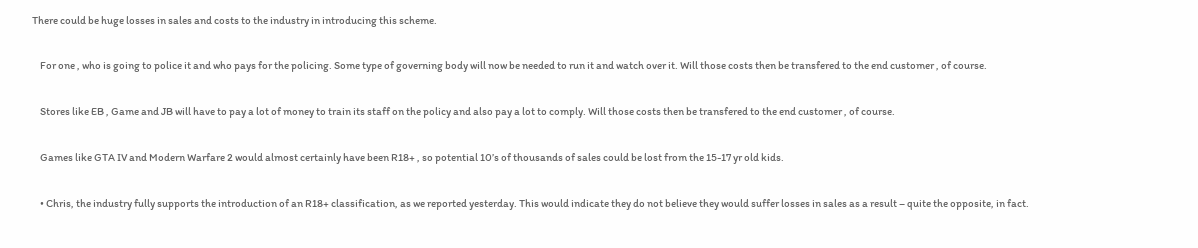There could be huge losses in sales and costs to the industry in introducing this scheme.

    For one , who is going to police it and who pays for the policing. Some type of governing body will now be needed to run it and watch over it. Will those costs then be transfered to the end customer , of course.

    Stores like EB , Game and JB will have to pay a lot of money to train its staff on the policy and also pay a lot to comply. Will those costs then be transfered to the end customer , of course.

    Games like GTA IV and Modern Warfare 2 would almost certainly have been R18+ , so potential 10’s of thousands of sales could be lost from the 15-17 yr old kids.

    • Chris, the industry fully supports the introduction of an R18+ classification, as we reported yesterday. This would indicate they do not believe they would suffer losses in sales as a result – quite the opposite, in fact.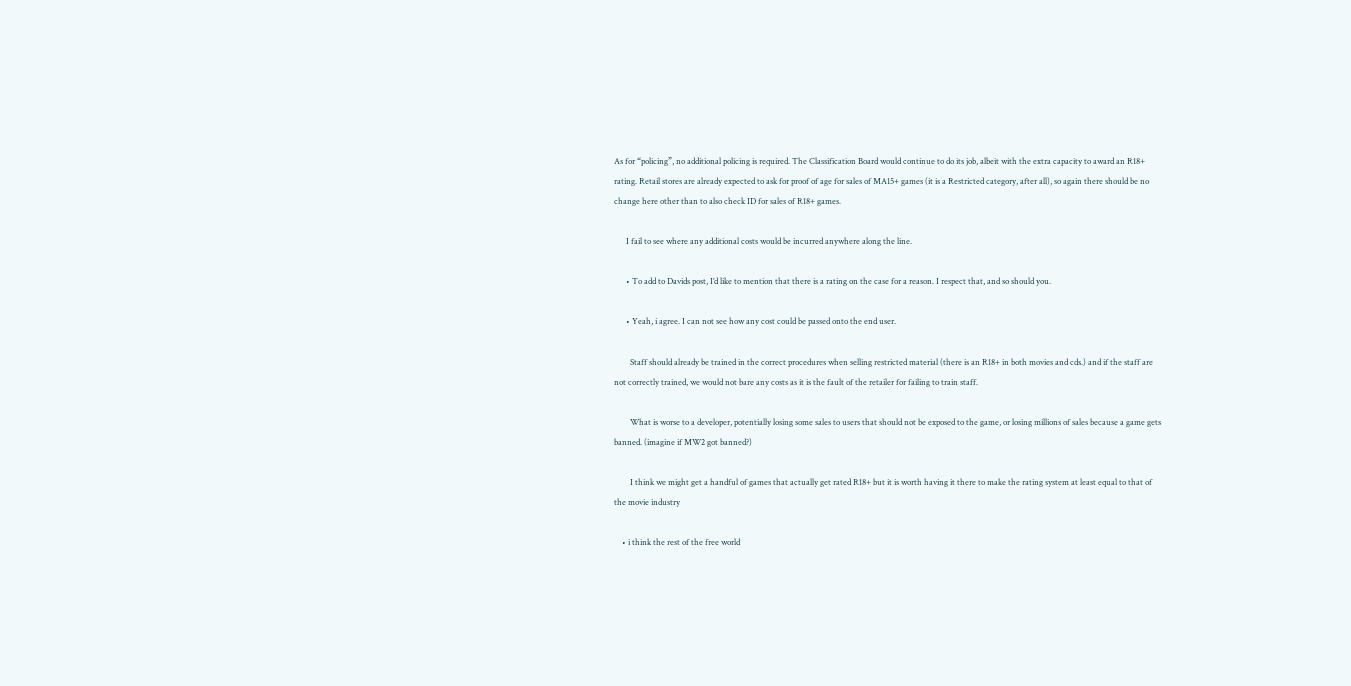As for “policing”, no additional policing is required. The Classification Board would continue to do its job, albeit with the extra capacity to award an R18+ rating. Retail stores are already expected to ask for proof of age for sales of MA15+ games (it is a Restricted category, after all), so again there should be no change here other than to also check ID for sales of R18+ games.

      I fail to see where any additional costs would be incurred anywhere along the line.

      • To add to Davids post, I’d like to mention that there is a rating on the case for a reason. I respect that, and so should you.

      • Yeah, i agree. I can not see how any cost could be passed onto the end user.

        Staff should already be trained in the correct procedures when selling restricted material (there is an R18+ in both movies and cds.) and if the staff are not correctly trained, we would not bare any costs as it is the fault of the retailer for failing to train staff.

        What is worse to a developer, potentially losing some sales to users that should not be exposed to the game, or losing millions of sales because a game gets banned. (imagine if MW2 got banned?)

        I think we might get a handful of games that actually get rated R18+ but it is worth having it there to make the rating system at least equal to that of the movie industry

    • i think the rest of the free world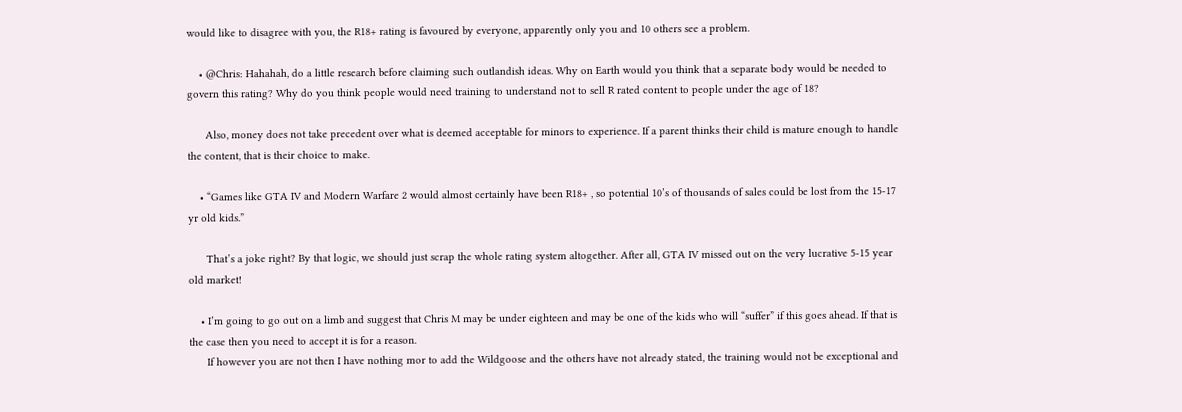would like to disagree with you, the R18+ rating is favoured by everyone, apparently only you and 10 others see a problem.

    • @Chris: Hahahah, do a little research before claiming such outlandish ideas. Why on Earth would you think that a separate body would be needed to govern this rating? Why do you think people would need training to understand not to sell R rated content to people under the age of 18?

      Also, money does not take precedent over what is deemed acceptable for minors to experience. If a parent thinks their child is mature enough to handle the content, that is their choice to make.

    • “Games like GTA IV and Modern Warfare 2 would almost certainly have been R18+ , so potential 10’s of thousands of sales could be lost from the 15-17 yr old kids.”

      That’s a joke right? By that logic, we should just scrap the whole rating system altogether. After all, GTA IV missed out on the very lucrative 5-15 year old market!

    • I’m going to go out on a limb and suggest that Chris M may be under eighteen and may be one of the kids who will “suffer” if this goes ahead. If that is the case then you need to accept it is for a reason.
      If however you are not then I have nothing mor to add the Wildgoose and the others have not already stated, the training would not be exceptional and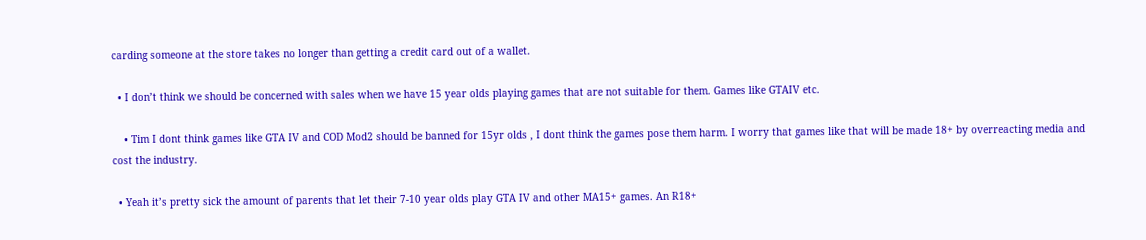carding someone at the store takes no longer than getting a credit card out of a wallet.

  • I don’t think we should be concerned with sales when we have 15 year olds playing games that are not suitable for them. Games like GTAIV etc.

    • Tim I dont think games like GTA IV and COD Mod2 should be banned for 15yr olds , I dont think the games pose them harm. I worry that games like that will be made 18+ by overreacting media and cost the industry.

  • Yeah it’s pretty sick the amount of parents that let their 7-10 year olds play GTA IV and other MA15+ games. An R18+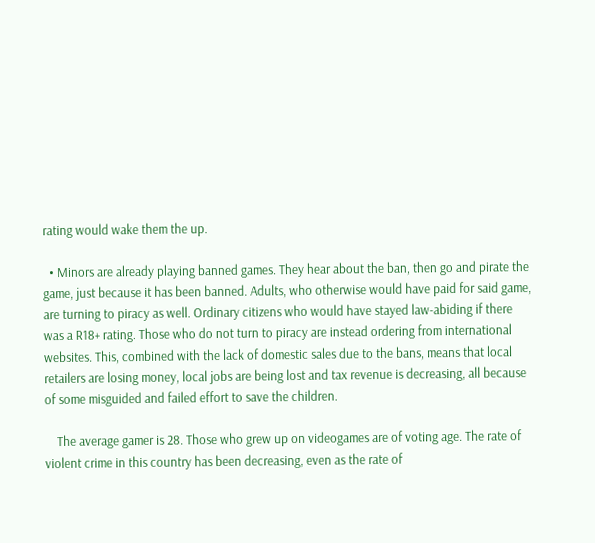rating would wake them the up.

  • Minors are already playing banned games. They hear about the ban, then go and pirate the game, just because it has been banned. Adults, who otherwise would have paid for said game, are turning to piracy as well. Ordinary citizens who would have stayed law-abiding if there was a R18+ rating. Those who do not turn to piracy are instead ordering from international websites. This, combined with the lack of domestic sales due to the bans, means that local retailers are losing money, local jobs are being lost and tax revenue is decreasing, all because of some misguided and failed effort to save the children.

    The average gamer is 28. Those who grew up on videogames are of voting age. The rate of violent crime in this country has been decreasing, even as the rate of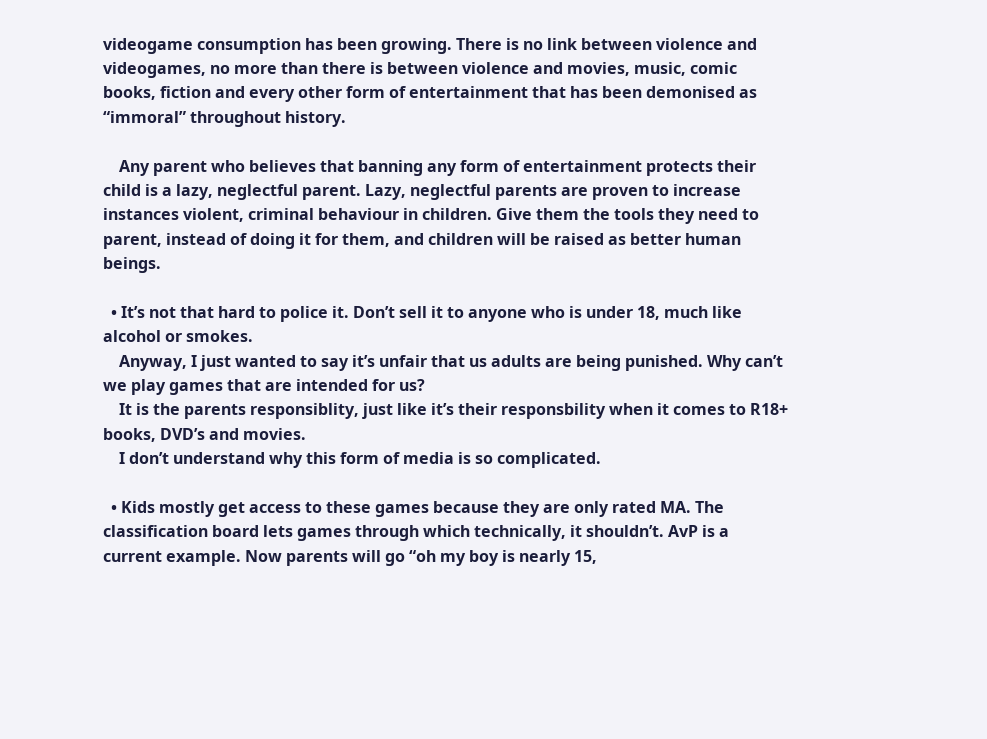videogame consumption has been growing. There is no link between violence and videogames, no more than there is between violence and movies, music, comic books, fiction and every other form of entertainment that has been demonised as “immoral” throughout history.

    Any parent who believes that banning any form of entertainment protects their child is a lazy, neglectful parent. Lazy, neglectful parents are proven to increase instances violent, criminal behaviour in children. Give them the tools they need to parent, instead of doing it for them, and children will be raised as better human beings.

  • It’s not that hard to police it. Don’t sell it to anyone who is under 18, much like alcohol or smokes.
    Anyway, I just wanted to say it’s unfair that us adults are being punished. Why can’t we play games that are intended for us?
    It is the parents responsiblity, just like it’s their responsbility when it comes to R18+ books, DVD’s and movies.
    I don’t understand why this form of media is so complicated.

  • Kids mostly get access to these games because they are only rated MA. The classification board lets games through which technically, it shouldn’t. AvP is a current example. Now parents will go “oh my boy is nearly 15,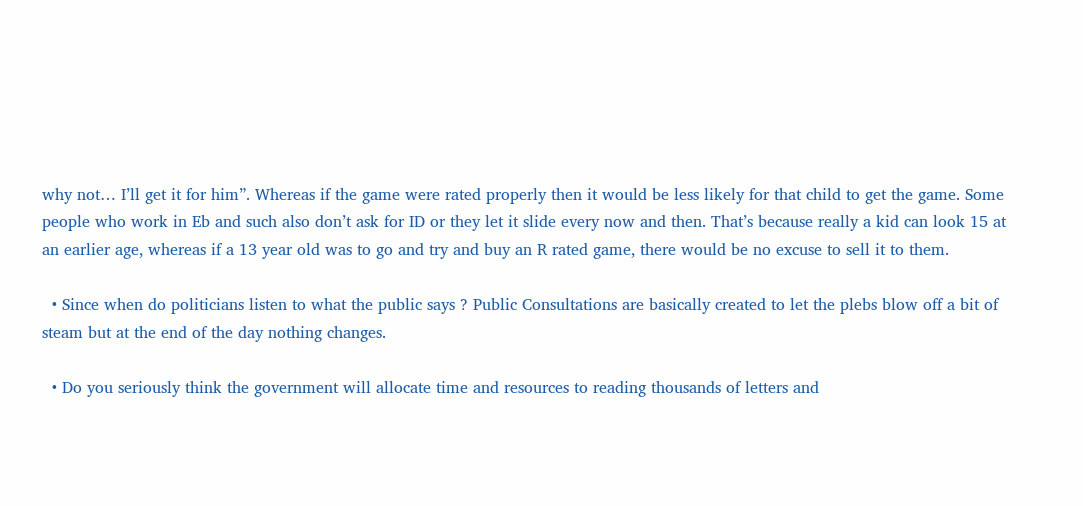why not… I’ll get it for him”. Whereas if the game were rated properly then it would be less likely for that child to get the game. Some people who work in Eb and such also don’t ask for ID or they let it slide every now and then. That’s because really a kid can look 15 at an earlier age, whereas if a 13 year old was to go and try and buy an R rated game, there would be no excuse to sell it to them.

  • Since when do politicians listen to what the public says ? Public Consultations are basically created to let the plebs blow off a bit of steam but at the end of the day nothing changes.

  • Do you seriously think the government will allocate time and resources to reading thousands of letters and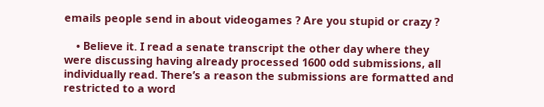emails people send in about videogames ? Are you stupid or crazy ?

    • Believe it. I read a senate transcript the other day where they were discussing having already processed 1600 odd submissions, all individually read. There’s a reason the submissions are formatted and restricted to a word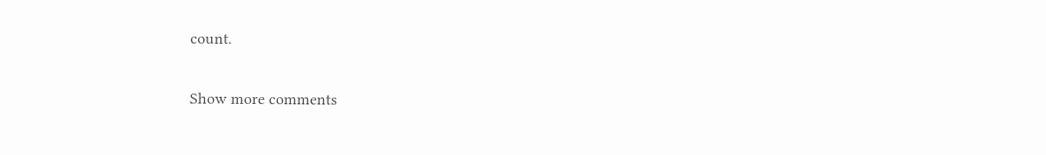count.

Show more comments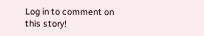Log in to comment on this story!